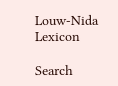Louw-Nida Lexicon

Search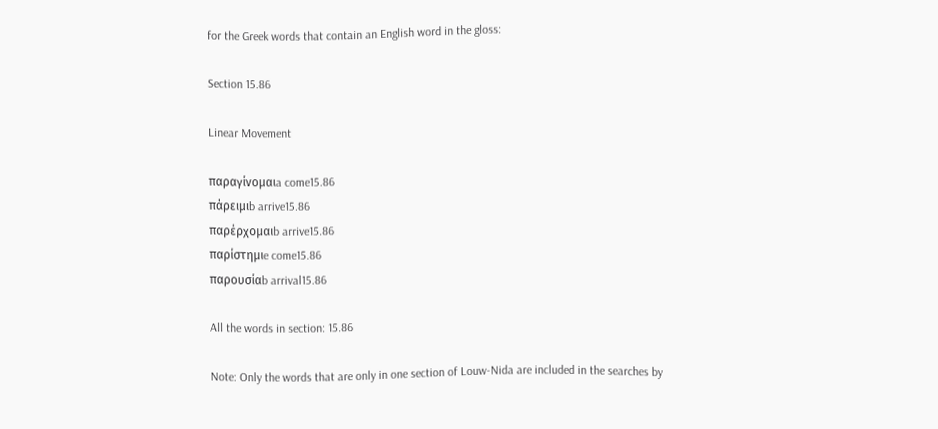for the Greek words that contain an English word in the gloss:

Section 15.86

Linear Movement

παραγίνομαιa come15.86
πάρειμιb arrive15.86
παρέρχομαιb arrive15.86
παρίστημιe come15.86
παρουσίαb arrival15.86

All the words in section: 15.86

Note: Only the words that are only in one section of Louw-Nida are included in the searches by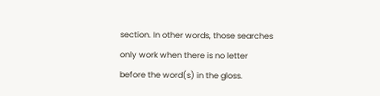section. In other words, those searches only work when there is no letter before the word(s) in the gloss.